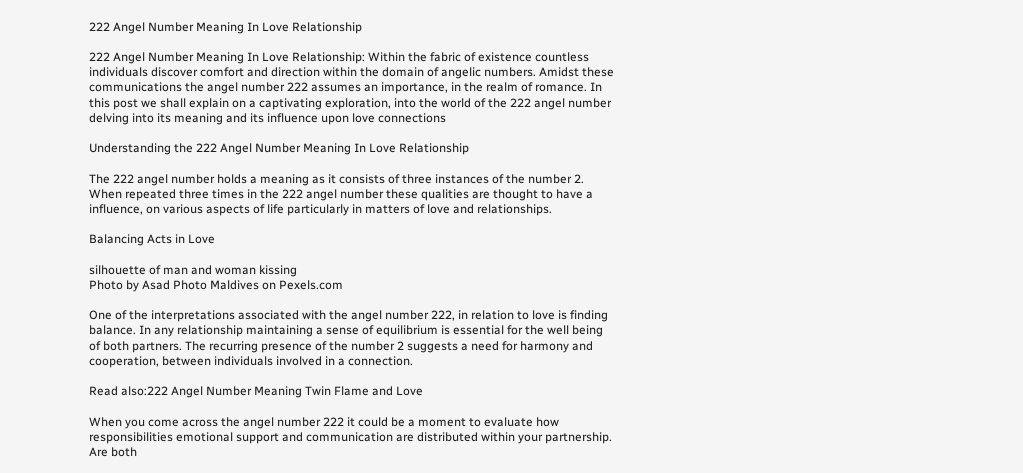222 Angel Number Meaning In Love Relationship

222 Angel Number Meaning In Love Relationship: Within the fabric of existence countless individuals discover comfort and direction within the domain of angelic numbers. Amidst these communications the angel number 222 assumes an importance, in the realm of romance. In this post we shall explain on a captivating exploration, into the world of the 222 angel number delving into its meaning and its influence upon love connections

Understanding the 222 Angel Number Meaning In Love Relationship

The 222 angel number holds a meaning as it consists of three instances of the number 2. When repeated three times in the 222 angel number these qualities are thought to have a influence, on various aspects of life particularly in matters of love and relationships.

Balancing Acts in Love

silhouette of man and woman kissing
Photo by Asad Photo Maldives on Pexels.com

One of the interpretations associated with the angel number 222, in relation to love is finding balance. In any relationship maintaining a sense of equilibrium is essential for the well being of both partners. The recurring presence of the number 2 suggests a need for harmony and cooperation, between individuals involved in a connection.

Read also:222 Angel Number Meaning Twin Flame and Love

When you come across the angel number 222 it could be a moment to evaluate how responsibilities emotional support and communication are distributed within your partnership. Are both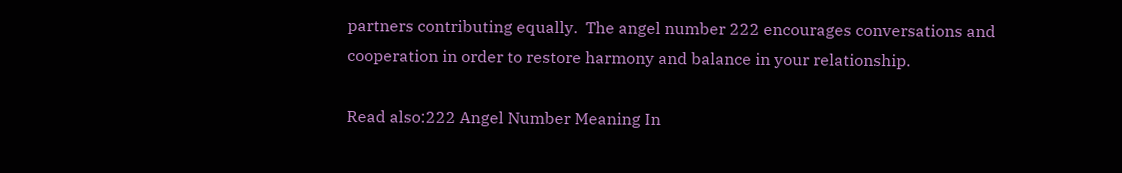partners contributing equally.  The angel number 222 encourages conversations and cooperation in order to restore harmony and balance in your relationship.

Read also:222 Angel Number Meaning In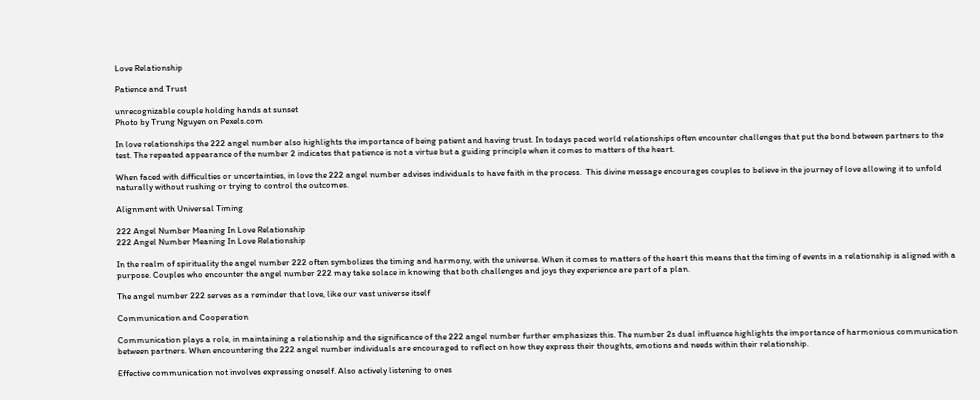Love Relationship

Patience and Trust

unrecognizable couple holding hands at sunset
Photo by Trung Nguyen on Pexels.com

In love relationships the 222 angel number also highlights the importance of being patient and having trust. In todays paced world relationships often encounter challenges that put the bond between partners to the test. The repeated appearance of the number 2 indicates that patience is not a virtue but a guiding principle when it comes to matters of the heart.

When faced with difficulties or uncertainties, in love the 222 angel number advises individuals to have faith in the process.  This divine message encourages couples to believe in the journey of love allowing it to unfold naturally without rushing or trying to control the outcomes.

Alignment with Universal Timing

222 Angel Number Meaning In Love Relationship
222 Angel Number Meaning In Love Relationship

In the realm of spirituality the angel number 222 often symbolizes the timing and harmony, with the universe. When it comes to matters of the heart this means that the timing of events in a relationship is aligned with a purpose. Couples who encounter the angel number 222 may take solace in knowing that both challenges and joys they experience are part of a plan.

The angel number 222 serves as a reminder that love, like our vast universe itself

Communication and Cooperation

Communication plays a role, in maintaining a relationship and the significance of the 222 angel number further emphasizes this. The number 2s dual influence highlights the importance of harmonious communication between partners. When encountering the 222 angel number individuals are encouraged to reflect on how they express their thoughts, emotions and needs within their relationship.

Effective communication not involves expressing oneself. Also actively listening to ones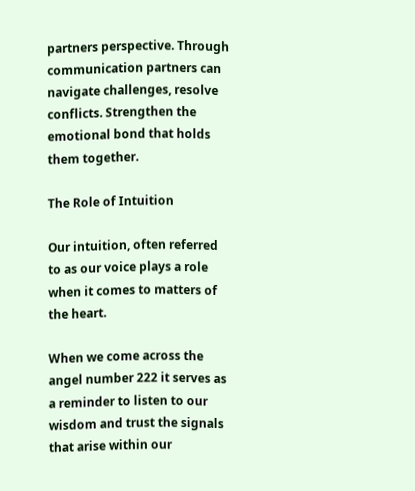partners perspective. Through communication partners can navigate challenges, resolve conflicts. Strengthen the emotional bond that holds them together.

The Role of Intuition

Our intuition, often referred to as our voice plays a role when it comes to matters of the heart.

When we come across the angel number 222 it serves as a reminder to listen to our wisdom and trust the signals that arise within our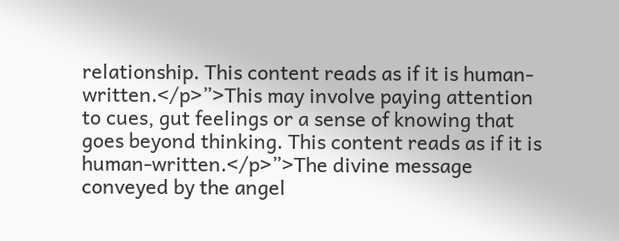relationship. This content reads as if it is human-written.</p>”>This may involve paying attention to cues, gut feelings or a sense of knowing that goes beyond thinking. This content reads as if it is human-written.</p>”>The divine message conveyed by the angel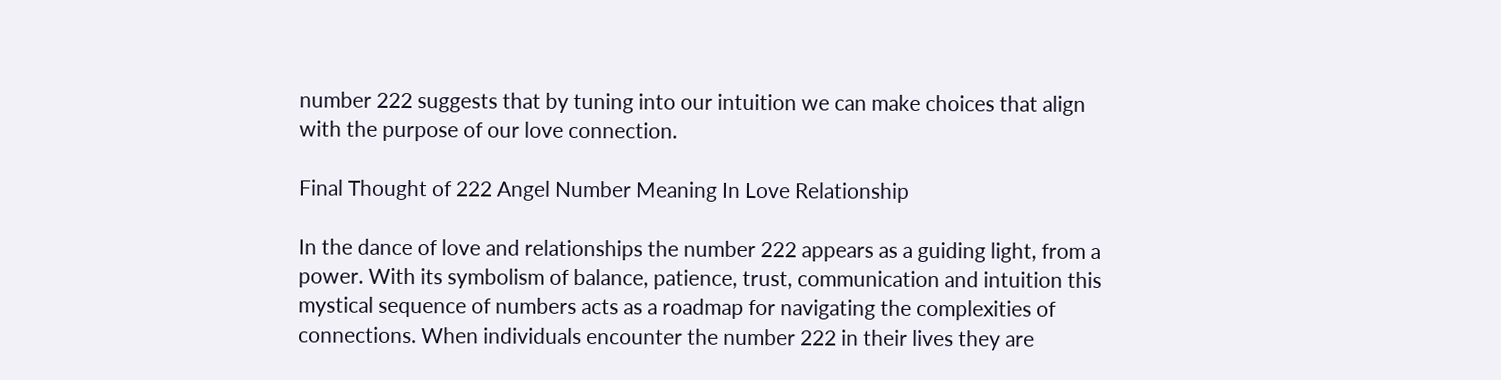number 222 suggests that by tuning into our intuition we can make choices that align with the purpose of our love connection.

Final Thought of 222 Angel Number Meaning In Love Relationship

In the dance of love and relationships the number 222 appears as a guiding light, from a power. With its symbolism of balance, patience, trust, communication and intuition this mystical sequence of numbers acts as a roadmap for navigating the complexities of connections. When individuals encounter the number 222 in their lives they are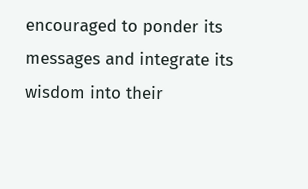encouraged to ponder its messages and integrate its wisdom into their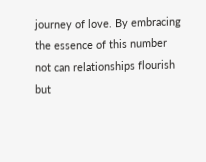journey of love. By embracing the essence of this number not can relationships flourish but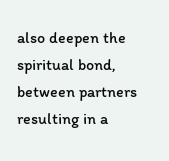also deepen the spiritual bond, between partners resulting in a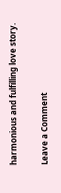harmonious and fulfilling love story.

Leave a Comment